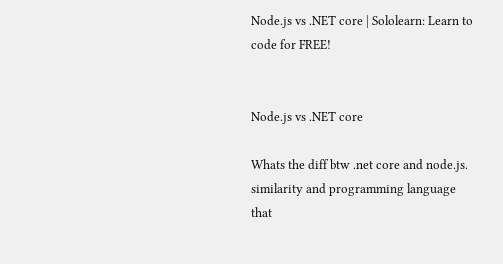Node.js vs .NET core | Sololearn: Learn to code for FREE!


Node.js vs .NET core

Whats the diff btw .net core and node.js. similarity and programming language that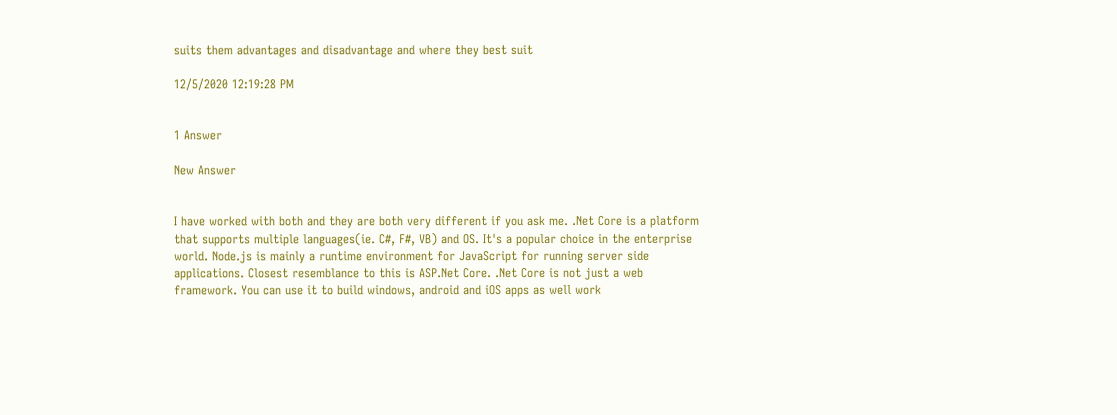suits them advantages and disadvantage and where they best suit

12/5/2020 12:19:28 PM


1 Answer

New Answer


I have worked with both and they are both very different if you ask me. .Net Core is a platform that supports multiple languages(ie. C#, F#, VB) and OS. It's a popular choice in the enterprise world. Node.js is mainly a runtime environment for JavaScript for running server side applications. Closest resemblance to this is ASP.Net Core. .Net Core is not just a web framework. You can use it to build windows, android and iOS apps as well work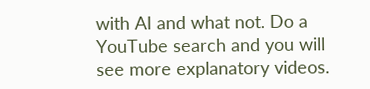with AI and what not. Do a YouTube search and you will see more explanatory videos.